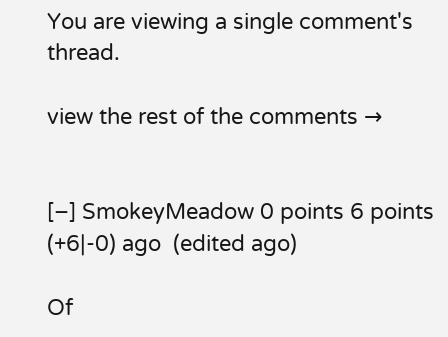You are viewing a single comment's thread.

view the rest of the comments →


[–] SmokeyMeadow 0 points 6 points (+6|-0) ago  (edited ago)

Of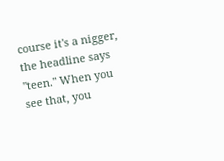course it's a nigger, the headline says "teen." When you see that, you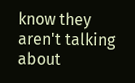know they aren't talking about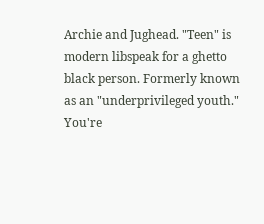Archie and Jughead. "Teen" is modern libspeak for a ghetto black person. Formerly known as an "underprivileged youth." You're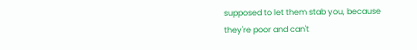supposed to let them stab you, because they're poor and can't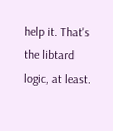help it. That's the libtard logic, at least.